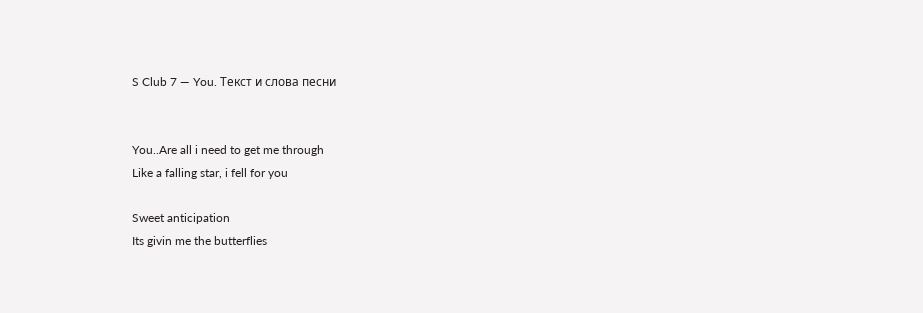S Club 7 — You. Текст и слова песни


You..Are all i need to get me through
Like a falling star, i fell for you

Sweet anticipation
Its givin me the butterflies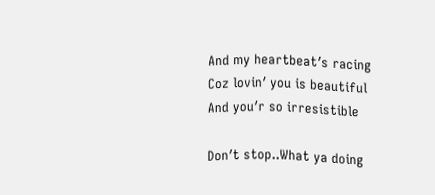And my heartbeat′s racing
Coz lovin′ you is beautiful
And you′r so irresistible

Don′t stop..What ya doing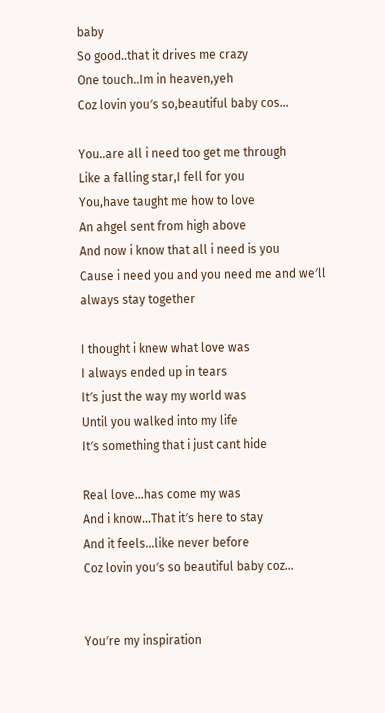baby
So good..that it drives me crazy
One touch..Im in heaven,yeh
Coz lovin you′s so,beautiful baby cos…

You..are all i need too get me through
Like a falling star,I fell for you
You,have taught me how to love
An ahgel sent from high above
And now i know that all i need is you
Cause i need you and you need me and we′ll always stay together

I thought i knew what love was
I always ended up in tears
It′s just the way my world was
Until you walked into my life
It′s something that i just cant hide

Real love…has come my was
And i know…That it′s here to stay
And it feels…like never before
Coz lovin you′s so beautiful baby coz…


You′re my inspiration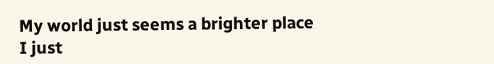My world just seems a brighter place
I just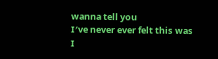wanna tell you
I′ve never ever felt this was
I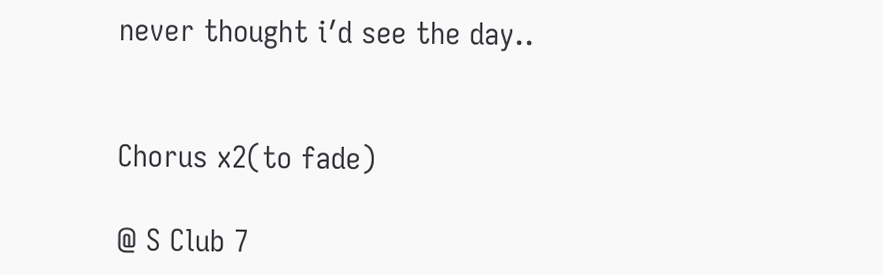never thought i′d see the day..


Chorus x2(to fade)

@ S Club 7